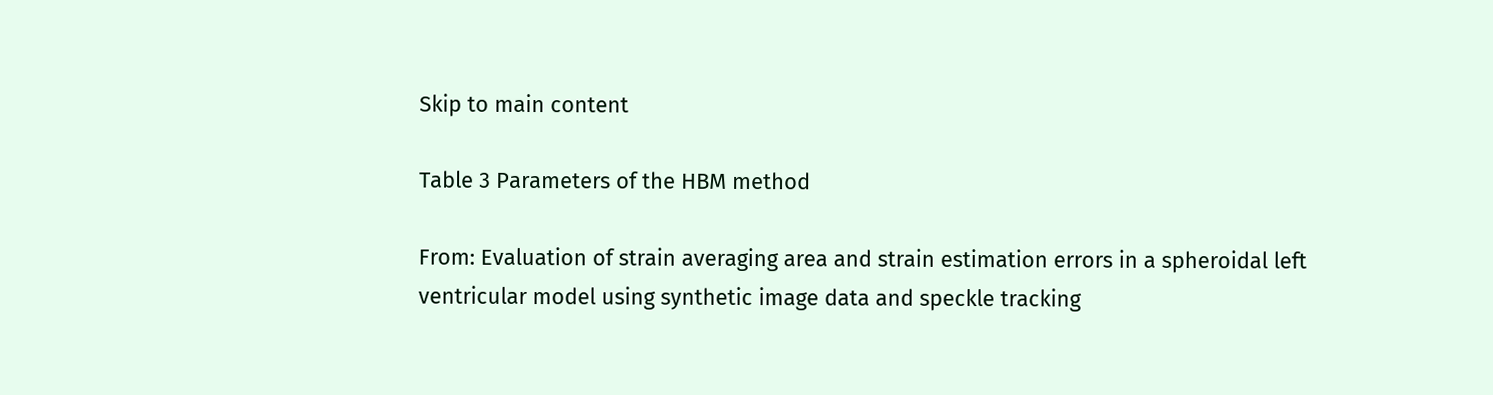Skip to main content

Table 3 Parameters of the HBM method

From: Evaluation of strain averaging area and strain estimation errors in a spheroidal left ventricular model using synthetic image data and speckle tracking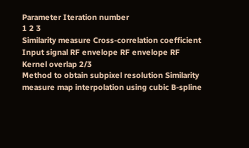Parameter Iteration number
1 2 3
Similarity measure Cross-correlation coefficient
Input signal RF envelope RF envelope RF
Kernel overlap 2/3
Method to obtain subpixel resolution Similarity measure map interpolation using cubic B-spline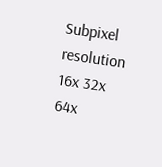Subpixel resolution 16x 32x 64x